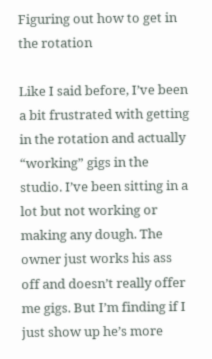Figuring out how to get in the rotation

Like I said before, I’ve been a bit frustrated with getting in the rotation and actually “working” gigs in the studio. I’ve been sitting in a lot but not working or making any dough. The owner just works his ass off and doesn’t really offer me gigs. But I’m finding if I just show up he’s more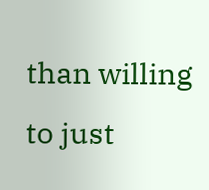than willing to just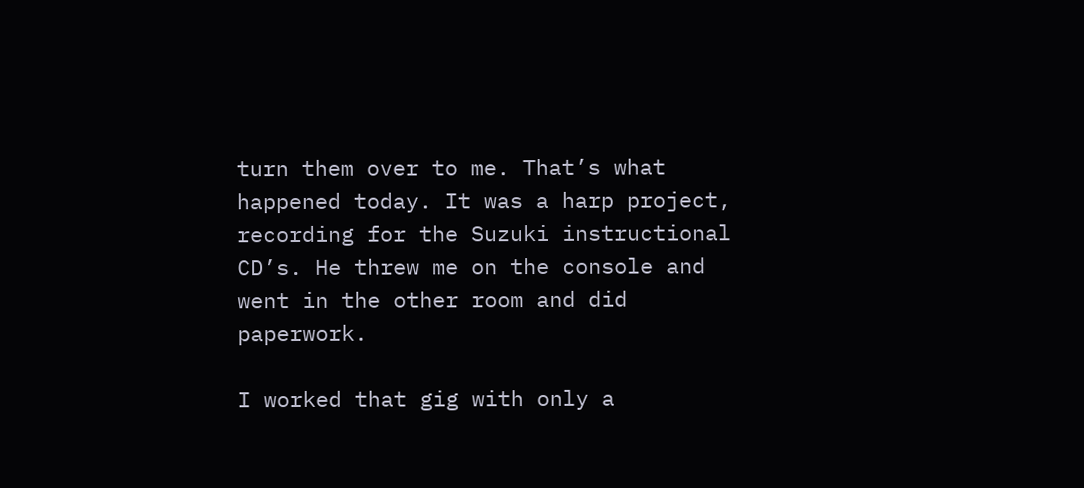turn them over to me. That’s what happened today. It was a harp project, recording for the Suzuki instructional CD’s. He threw me on the console and went in the other room and did paperwork.

I worked that gig with only a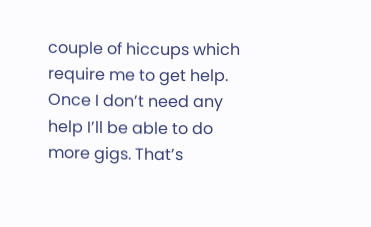couple of hiccups which require me to get help. Once I don’t need any help I’ll be able to do more gigs. That’s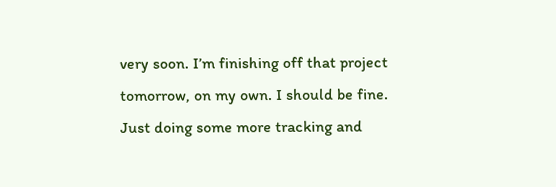very soon. I’m finishing off that project tomorrow, on my own. I should be fine. Just doing some more tracking and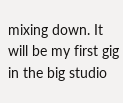mixing down. It will be my first gig in the big studio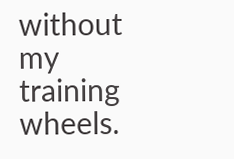without my training wheels.